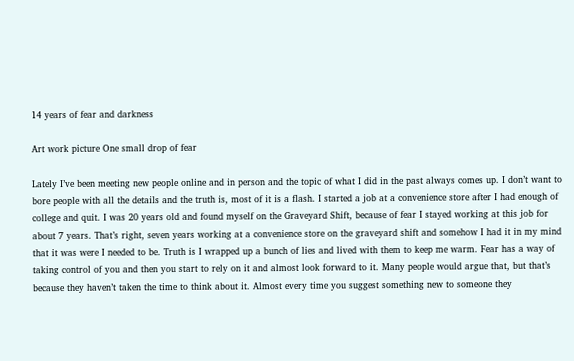14 years of fear and darkness

Art work picture One small drop of fear

Lately I’ve been meeting new people online and in person and the topic of what I did in the past always comes up. I don’t want to bore people with all the details and the truth is, most of it is a flash. I started a job at a convenience store after I had enough of college and quit. I was 20 years old and found myself on the Graveyard Shift, because of fear I stayed working at this job for about 7 years. That’s right, seven years working at a convenience store on the graveyard shift and somehow I had it in my mind that it was were I needed to be. Truth is I wrapped up a bunch of lies and lived with them to keep me warm. Fear has a way of taking control of you and then you start to rely on it and almost look forward to it. Many people would argue that, but that’s because they haven’t taken the time to think about it. Almost every time you suggest something new to someone they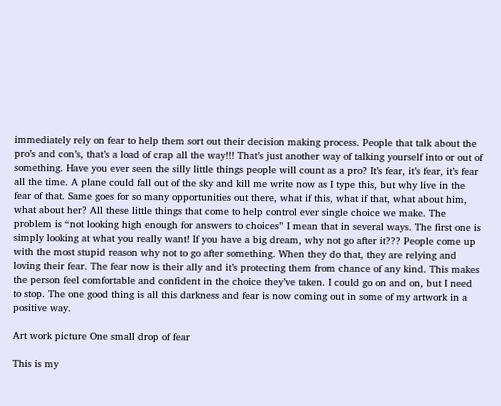immediately rely on fear to help them sort out their decision making process. People that talk about the pro’s and con’s, that’s a load of crap all the way!!! That’s just another way of talking yourself into or out of something. Have you ever seen the silly little things people will count as a pro? It’s fear, it’s fear, it’s fear all the time. A plane could fall out of the sky and kill me write now as I type this, but why live in the fear of that. Same goes for so many opportunities out there, what if this, what if that, what about him, what about her? All these little things that come to help control ever single choice we make. The problem is “not looking high enough for answers to choices” I mean that in several ways. The first one is simply looking at what you really want! If you have a big dream, why not go after it??? People come up with the most stupid reason why not to go after something. When they do that, they are relying and loving their fear. The fear now is their ally and it’s protecting them from chance of any kind. This makes the person feel comfortable and confident in the choice they’ve taken. I could go on and on, but I need to stop. The one good thing is all this darkness and fear is now coming out in some of my artwork in a positive way.

Art work picture One small drop of fear

This is my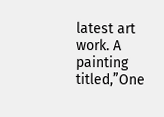latest art work. A painting titled,”One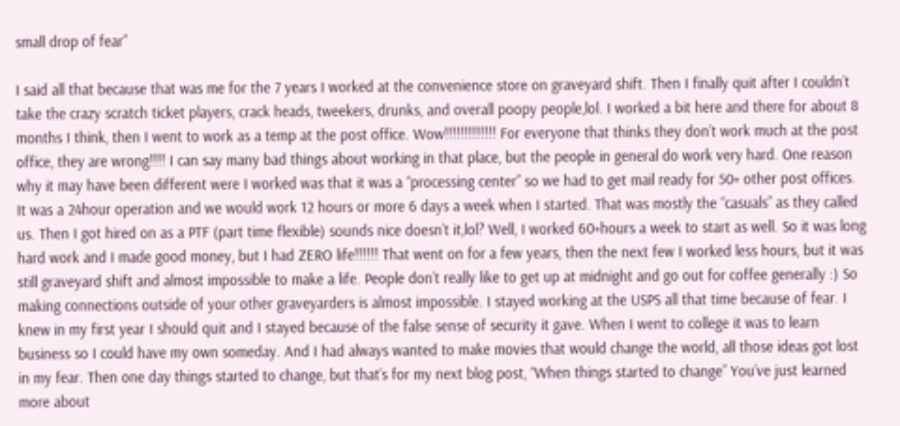small drop of fear”

I said all that because that was me for the 7 years I worked at the convenience store on graveyard shift. Then I finally quit after I couldn’t take the crazy scratch ticket players, crack heads, tweekers, drunks, and overall poopy people,lol. I worked a bit here and there for about 8 months I think, then I went to work as a temp at the post office. Wow!!!!!!!!!!!!! For everyone that thinks they don’t work much at the post office, they are wrong!!!! I can say many bad things about working in that place, but the people in general do work very hard. One reason why it may have been different were I worked was that it was a “processing center” so we had to get mail ready for 50+ other post offices. It was a 24hour operation and we would work 12 hours or more 6 days a week when I started. That was mostly the “casuals” as they called us. Then I got hired on as a PTF (part time flexible) sounds nice doesn’t it,lol? Well, I worked 60+hours a week to start as well. So it was long hard work and I made good money, but I had ZERO life!!!!!! That went on for a few years, then the next few I worked less hours, but it was still graveyard shift and almost impossible to make a life. People don’t really like to get up at midnight and go out for coffee generally :) So making connections outside of your other graveyarders is almost impossible. I stayed working at the USPS all that time because of fear. I knew in my first year I should quit and I stayed because of the false sense of security it gave. When I went to college it was to learn business so I could have my own someday. And I had always wanted to make movies that would change the world, all those ideas got lost in my fear. Then one day things started to change, but that’s for my next blog post, “When things started to change” You’ve just learned more about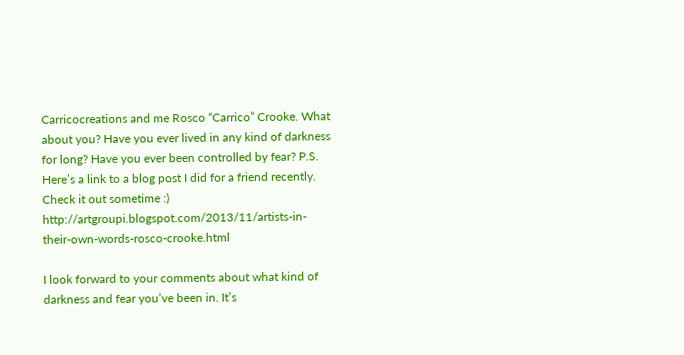Carricocreations and me Rosco “Carrico” Crooke. What about you? Have you ever lived in any kind of darkness for long? Have you ever been controlled by fear? P.S. Here’s a link to a blog post I did for a friend recently. Check it out sometime :)  http://artgroupi.blogspot.com/2013/11/artists-in-their-own-words-rosco-crooke.html

I look forward to your comments about what kind of darkness and fear you’ve been in. It’s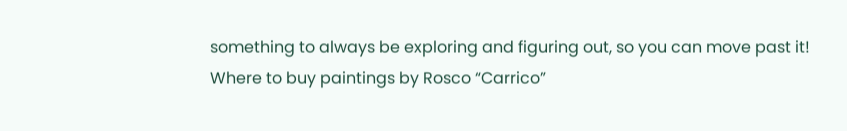something to always be exploring and figuring out, so you can move past it!
Where to buy paintings by Rosco “Carrico”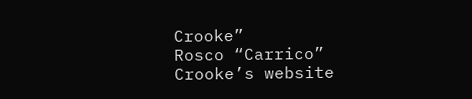Crooke”
Rosco “Carrico” Crooke’s website